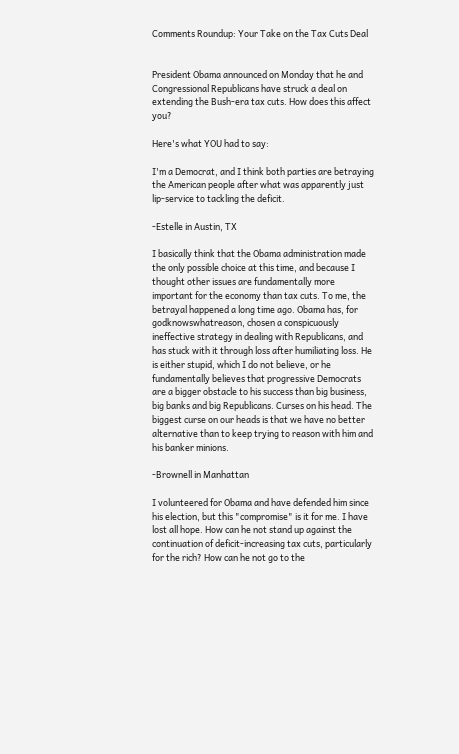Comments Roundup: Your Take on the Tax Cuts Deal


President Obama announced on Monday that he and Congressional Republicans have struck a deal on extending the Bush-era tax cuts. How does this affect you?

Here's what YOU had to say:

I'm a Democrat, and I think both parties are betraying the American people after what was apparently just lip-service to tackling the deficit.

-Estelle in Austin, TX

I basically think that the Obama administration made the only possible choice at this time, and because I thought other issues are fundamentally more important for the economy than tax cuts. To me, the betrayal happened a long time ago. Obama has, for godknowswhatreason, chosen a conspicuously ineffective strategy in dealing with Republicans, and has stuck with it through loss after humiliating loss. He is either stupid, which I do not believe, or he fundamentally believes that progressive Democrats are a bigger obstacle to his success than big business, big banks and big Republicans. Curses on his head. The biggest curse on our heads is that we have no better alternative than to keep trying to reason with him and his banker minions.

-Brownell in Manhattan

I volunteered for Obama and have defended him since his election, but this "compromise" is it for me. I have lost all hope. How can he not stand up against the continuation of deficit-increasing tax cuts, particularly for the rich? How can he not go to the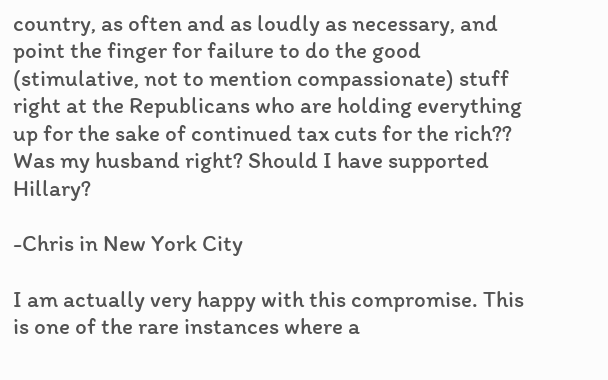country, as often and as loudly as necessary, and point the finger for failure to do the good (stimulative, not to mention compassionate) stuff right at the Republicans who are holding everything up for the sake of continued tax cuts for the rich?? Was my husband right? Should I have supported Hillary?

-Chris in New York City

I am actually very happy with this compromise. This is one of the rare instances where a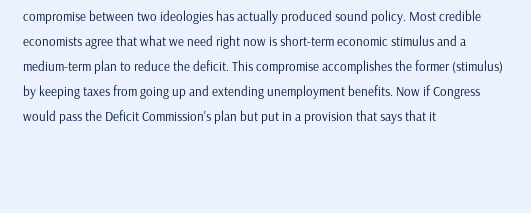compromise between two ideologies has actually produced sound policy. Most credible economists agree that what we need right now is short-term economic stimulus and a medium-term plan to reduce the deficit. This compromise accomplishes the former (stimulus) by keeping taxes from going up and extending unemployment benefits. Now if Congress would pass the Deficit Commission's plan but put in a provision that says that it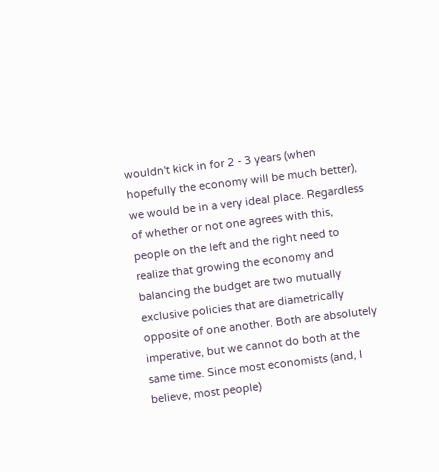wouldn't kick in for 2 - 3 years (when hopefully the economy will be much better), we would be in a very ideal place. Regardless of whether or not one agrees with this, people on the left and the right need to realize that growing the economy and balancing the budget are two mutually exclusive policies that are diametrically opposite of one another. Both are absolutely imperative, but we cannot do both at the same time. Since most economists (and, I believe, most people)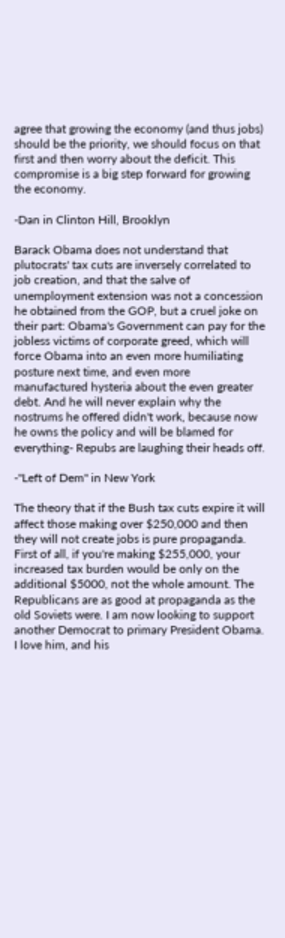agree that growing the economy (and thus jobs) should be the priority, we should focus on that first and then worry about the deficit. This compromise is a big step forward for growing the economy.

-Dan in Clinton Hill, Brooklyn

Barack Obama does not understand that plutocrats' tax cuts are inversely correlated to job creation, and that the salve of unemployment extension was not a concession he obtained from the GOP, but a cruel joke on their part: Obama's Government can pay for the jobless victims of corporate greed, which will force Obama into an even more humiliating posture next time, and even more manufactured hysteria about the even greater debt. And he will never explain why the nostrums he offered didn't work, because now he owns the policy and will be blamed for everything- Repubs are laughing their heads off.

-"Left of Dem" in New York

The theory that if the Bush tax cuts expire it will affect those making over $250,000 and then they will not create jobs is pure propaganda. First of all, if you're making $255,000, your increased tax burden would be only on the additional $5000, not the whole amount. The Republicans are as good at propaganda as the old Soviets were. I am now looking to support another Democrat to primary President Obama. I love him, and his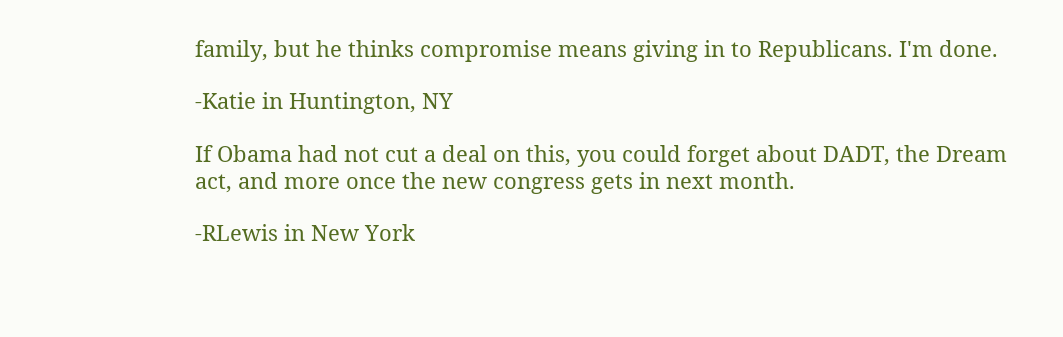family, but he thinks compromise means giving in to Republicans. I'm done.

-Katie in Huntington, NY

If Obama had not cut a deal on this, you could forget about DADT, the Dream act, and more once the new congress gets in next month.

-RLewis in New York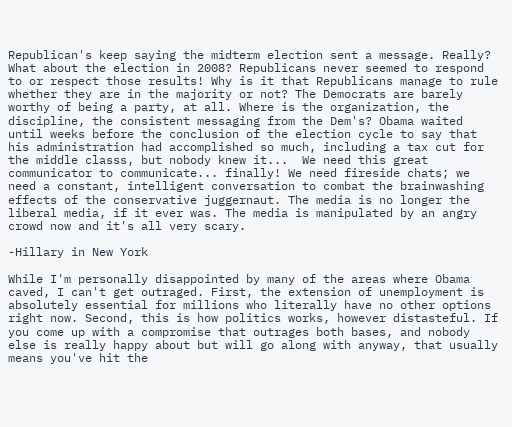Republican's keep saying the midterm election sent a message. Really? What about the election in 2008? Republicans never seemed to respond to or respect those results! Why is it that Republicans manage to rule whether they are in the majority or not? The Democrats are barely worthy of being a party, at all. Where is the organization, the discipline, the consistent messaging from the Dem's? Obama waited until weeks before the conclusion of the election cycle to say that his administration had accomplished so much, including a tax cut for the middle classs, but nobody knew it...  We need this great communicator to communicate... finally! We need fireside chats; we need a constant, intelligent conversation to combat the brainwashing effects of the conservative juggernaut. The media is no longer the liberal media, if it ever was. The media is manipulated by an angry crowd now and it's all very scary.

-Hillary in New York

While I'm personally disappointed by many of the areas where Obama caved, I can't get outraged. First, the extension of unemployment is absolutely essential for millions who literally have no other options right now. Second, this is how politics works, however distasteful. If you come up with a compromise that outrages both bases, and nobody else is really happy about but will go along with anyway, that usually means you've hit the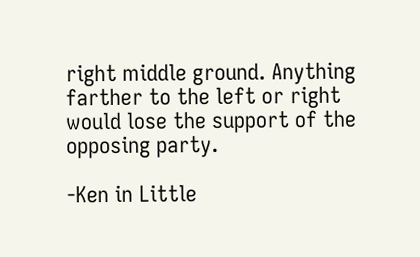right middle ground. Anything farther to the left or right would lose the support of the opposing party.

-Ken in Little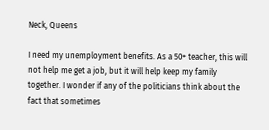Neck, Queens

I need my unemployment benefits. As a 50+ teacher, this will not help me get a job, but it will help keep my family together. I wonder if any of the politicians think about the fact that sometimes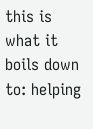this is what it boils down to: helping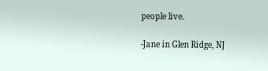people live.

-Jane in Glen Ridge, NJ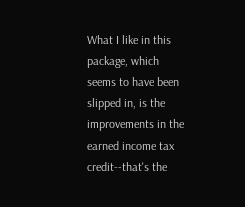What I like in this package, which seems to have been slipped in, is the improvements in the earned income tax credit--that's the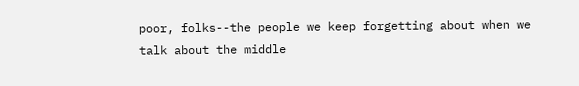poor, folks--the people we keep forgetting about when we talk about the middle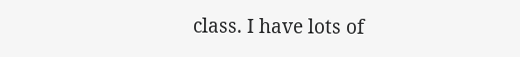class. I have lots of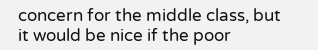concern for the middle class, but it would be nice if the poor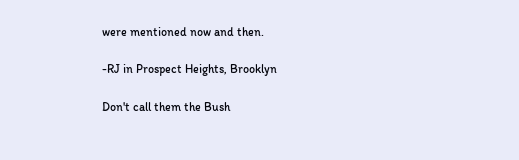were mentioned now and then.

-RJ in Prospect Heights, Brooklyn

Don't call them the Bush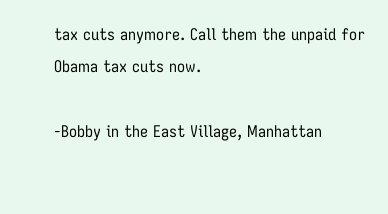tax cuts anymore. Call them the unpaid for Obama tax cuts now.

-Bobby in the East Village, Manhattan